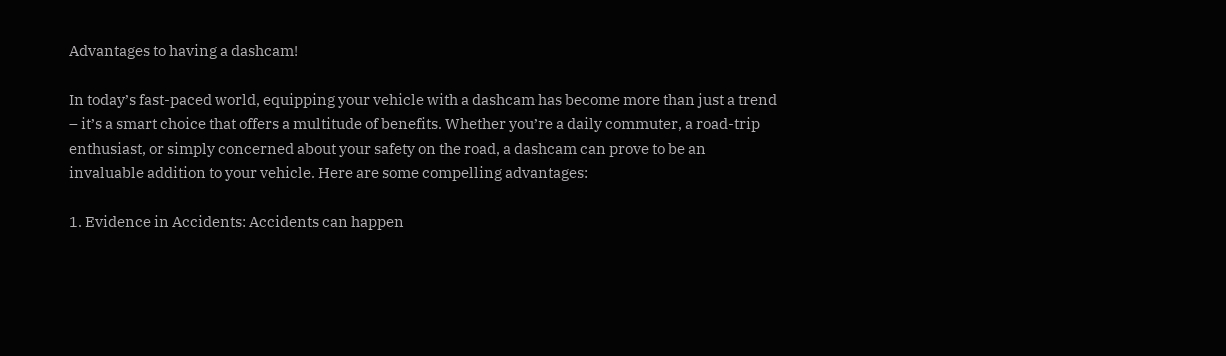Advantages to having a dashcam!

In today’s fast-paced world, equipping your vehicle with a dashcam has become more than just a trend – it’s a smart choice that offers a multitude of benefits. Whether you’re a daily commuter, a road-trip enthusiast, or simply concerned about your safety on the road, a dashcam can prove to be an invaluable addition to your vehicle. Here are some compelling advantages:

1. Evidence in Accidents: Accidents can happen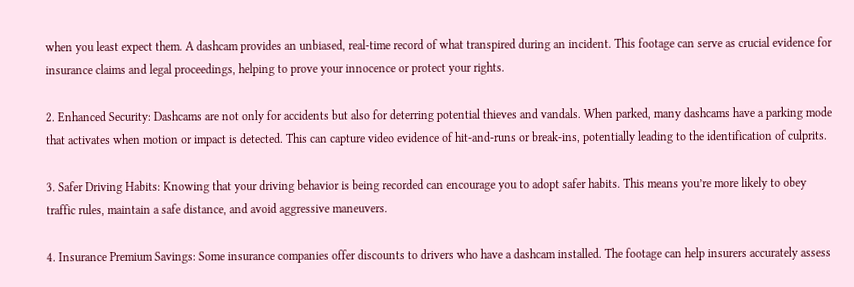when you least expect them. A dashcam provides an unbiased, real-time record of what transpired during an incident. This footage can serve as crucial evidence for insurance claims and legal proceedings, helping to prove your innocence or protect your rights.

2. Enhanced Security: Dashcams are not only for accidents but also for deterring potential thieves and vandals. When parked, many dashcams have a parking mode that activates when motion or impact is detected. This can capture video evidence of hit-and-runs or break-ins, potentially leading to the identification of culprits.

3. Safer Driving Habits: Knowing that your driving behavior is being recorded can encourage you to adopt safer habits. This means you’re more likely to obey traffic rules, maintain a safe distance, and avoid aggressive maneuvers.

4. Insurance Premium Savings: Some insurance companies offer discounts to drivers who have a dashcam installed. The footage can help insurers accurately assess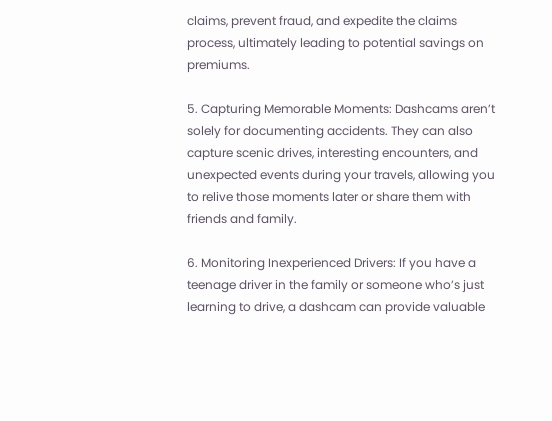claims, prevent fraud, and expedite the claims process, ultimately leading to potential savings on premiums.

5. Capturing Memorable Moments: Dashcams aren’t solely for documenting accidents. They can also capture scenic drives, interesting encounters, and unexpected events during your travels, allowing you to relive those moments later or share them with friends and family.

6. Monitoring Inexperienced Drivers: If you have a teenage driver in the family or someone who’s just learning to drive, a dashcam can provide valuable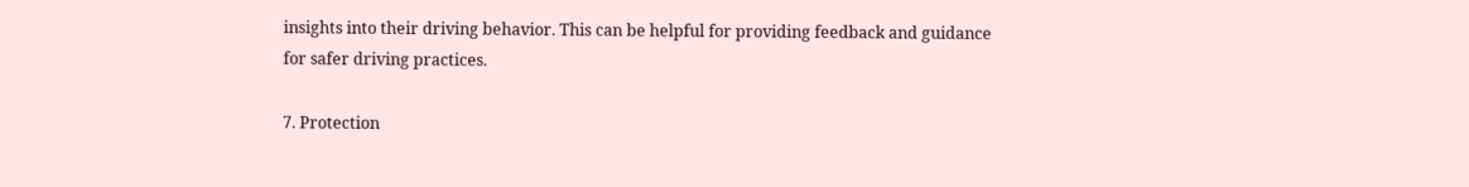insights into their driving behavior. This can be helpful for providing feedback and guidance for safer driving practices.

7. Protection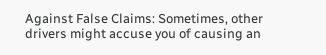Against False Claims: Sometimes, other drivers might accuse you of causing an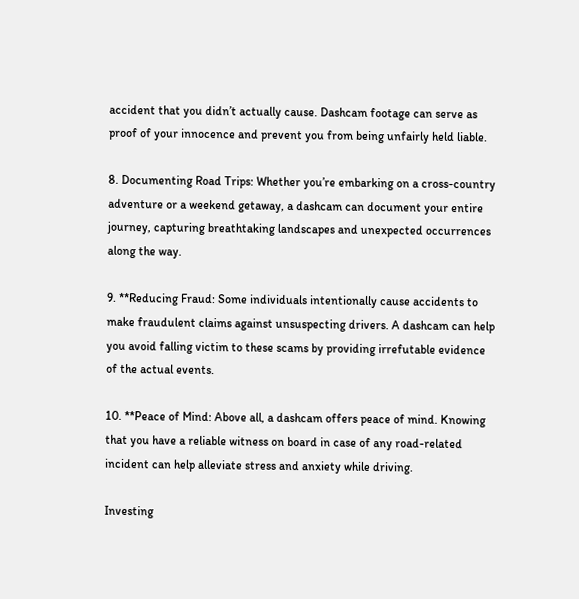accident that you didn’t actually cause. Dashcam footage can serve as proof of your innocence and prevent you from being unfairly held liable.

8. Documenting Road Trips: Whether you’re embarking on a cross-country adventure or a weekend getaway, a dashcam can document your entire journey, capturing breathtaking landscapes and unexpected occurrences along the way.

9. **Reducing Fraud: Some individuals intentionally cause accidents to make fraudulent claims against unsuspecting drivers. A dashcam can help you avoid falling victim to these scams by providing irrefutable evidence of the actual events.

10. **Peace of Mind: Above all, a dashcam offers peace of mind. Knowing that you have a reliable witness on board in case of any road-related incident can help alleviate stress and anxiety while driving.

Investing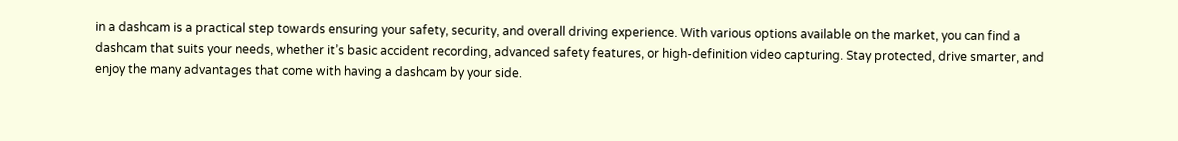in a dashcam is a practical step towards ensuring your safety, security, and overall driving experience. With various options available on the market, you can find a dashcam that suits your needs, whether it’s basic accident recording, advanced safety features, or high-definition video capturing. Stay protected, drive smarter, and enjoy the many advantages that come with having a dashcam by your side.